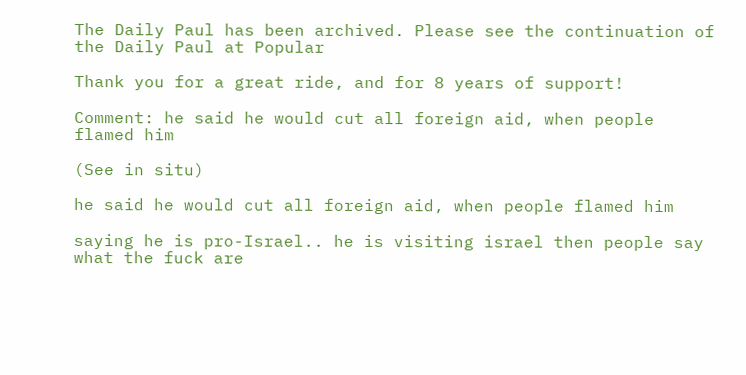The Daily Paul has been archived. Please see the continuation of the Daily Paul at Popular

Thank you for a great ride, and for 8 years of support!

Comment: he said he would cut all foreign aid, when people flamed him

(See in situ)

he said he would cut all foreign aid, when people flamed him

saying he is pro-Israel.. he is visiting israel then people say what the fuck are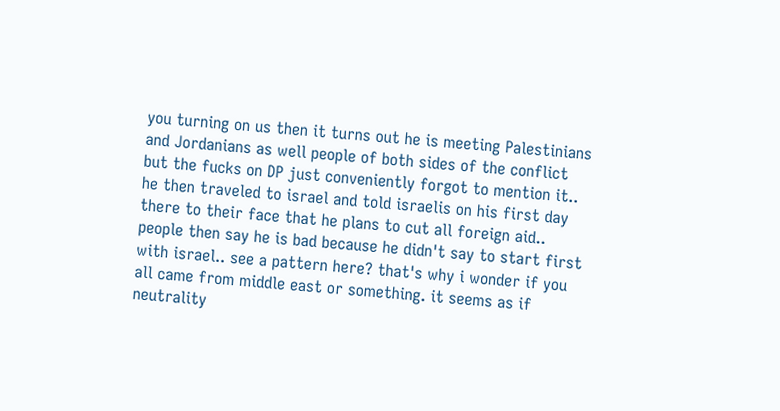you turning on us then it turns out he is meeting Palestinians and Jordanians as well people of both sides of the conflict but the fucks on DP just conveniently forgot to mention it.. he then traveled to israel and told israelis on his first day there to their face that he plans to cut all foreign aid.. people then say he is bad because he didn't say to start first with israel.. see a pattern here? that's why i wonder if you all came from middle east or something. it seems as if neutrality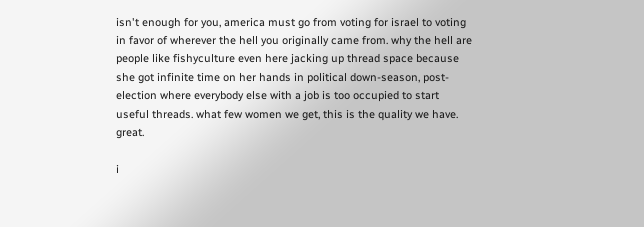isn't enough for you, america must go from voting for israel to voting in favor of wherever the hell you originally came from. why the hell are people like fishyculture even here jacking up thread space because she got infinite time on her hands in political down-season, post-election where everybody else with a job is too occupied to start useful threads. what few women we get, this is the quality we have. great.

i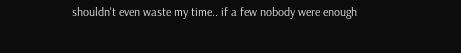shouldn't even waste my time.. if a few nobody were enough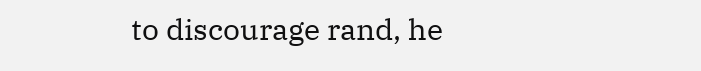to discourage rand, he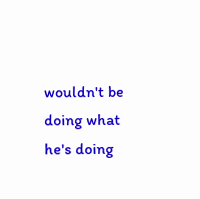wouldn't be doing what he's doing